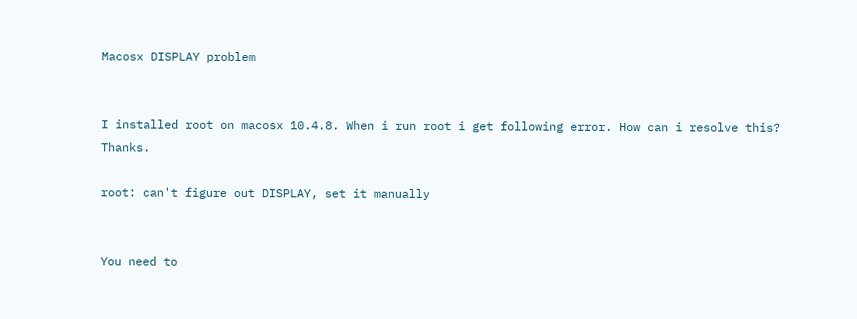Macosx DISPLAY problem


I installed root on macosx 10.4.8. When i run root i get following error. How can i resolve this? Thanks.

root: can't figure out DISPLAY, set it manually


You need to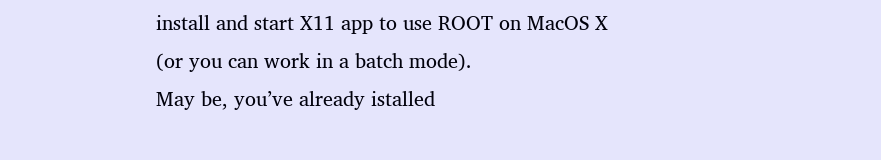install and start X11 app to use ROOT on MacOS X (or you can work in a batch mode).
May be, you’ve already istalled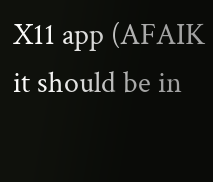X11 app (AFAIK it should be in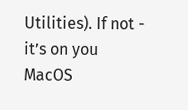Utilities). If not - it’s on you MacOS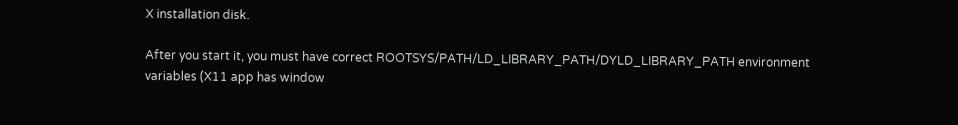X installation disk.

After you start it, you must have correct ROOTSYS/PATH/LD_LIBRARY_PATH/DYLD_LIBRARY_PATH environment variables (X11 app has window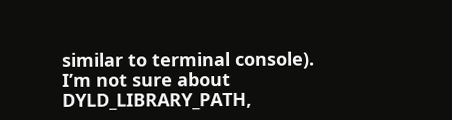similar to terminal console).
I’m not sure about DYLD_LIBRARY_PATH,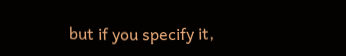but if you specify it,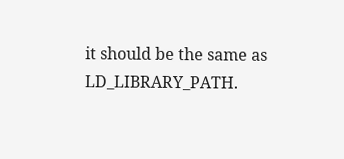it should be the same as LD_LIBRARY_PATH.